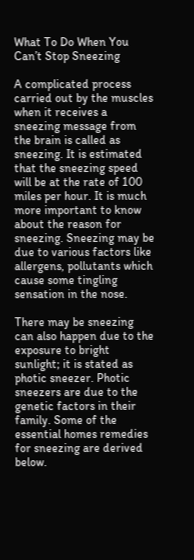What To Do When You Can’t Stop Sneezing

A complicated process carried out by the muscles when it receives a sneezing message from the brain is called as sneezing. It is estimated that the sneezing speed will be at the rate of 100 miles per hour. It is much more important to know about the reason for sneezing. Sneezing may be due to various factors like allergens, pollutants which cause some tingling sensation in the nose.

There may be sneezing can also happen due to the exposure to bright sunlight; it is stated as photic sneezer. Photic sneezers are due to the genetic factors in their family. Some of the essential homes remedies for sneezing are derived below.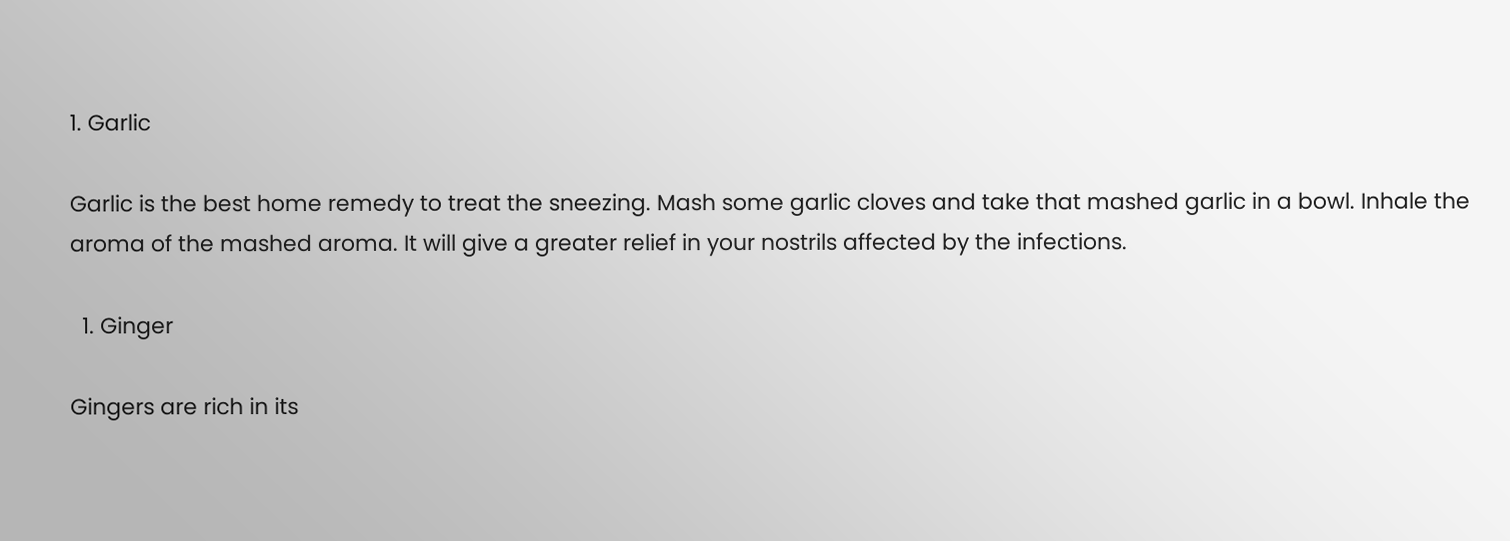1. Garlic

Garlic is the best home remedy to treat the sneezing. Mash some garlic cloves and take that mashed garlic in a bowl. Inhale the aroma of the mashed aroma. It will give a greater relief in your nostrils affected by the infections.

  1. Ginger

Gingers are rich in its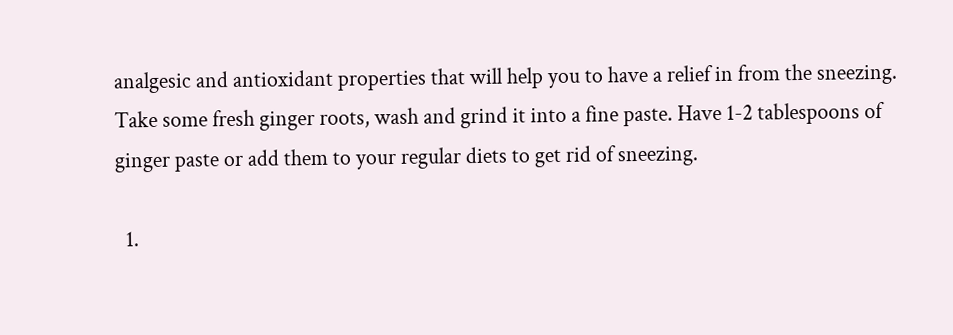analgesic and antioxidant properties that will help you to have a relief in from the sneezing. Take some fresh ginger roots, wash and grind it into a fine paste. Have 1-2 tablespoons of ginger paste or add them to your regular diets to get rid of sneezing.

  1.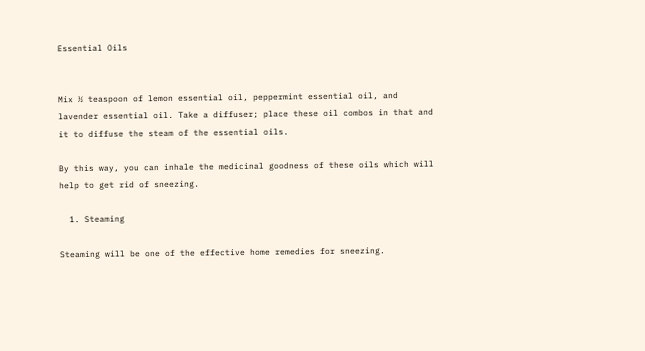Essential Oils


Mix ½ teaspoon of lemon essential oil, peppermint essential oil, and lavender essential oil. Take a diffuser; place these oil combos in that and it to diffuse the steam of the essential oils.

By this way, you can inhale the medicinal goodness of these oils which will help to get rid of sneezing.

  1. Steaming

Steaming will be one of the effective home remedies for sneezing.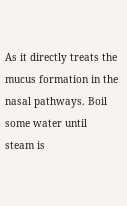As it directly treats the mucus formation in the nasal pathways. Boil some water until steam is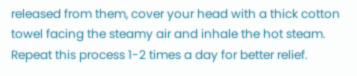released from them, cover your head with a thick cotton towel facing the steamy air and inhale the hot steam. Repeat this process 1-2 times a day for better relief.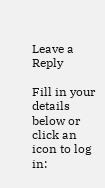Leave a Reply

Fill in your details below or click an icon to log in: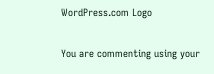WordPress.com Logo

You are commenting using your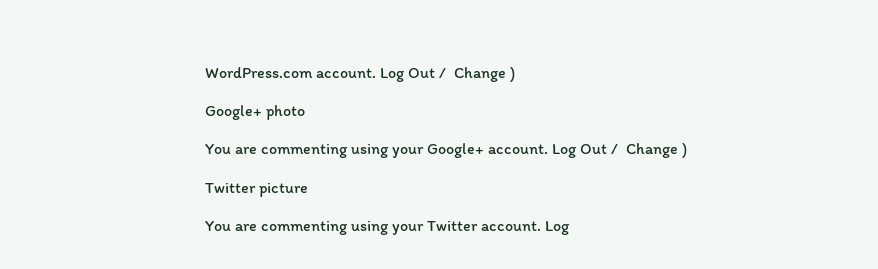WordPress.com account. Log Out /  Change )

Google+ photo

You are commenting using your Google+ account. Log Out /  Change )

Twitter picture

You are commenting using your Twitter account. Log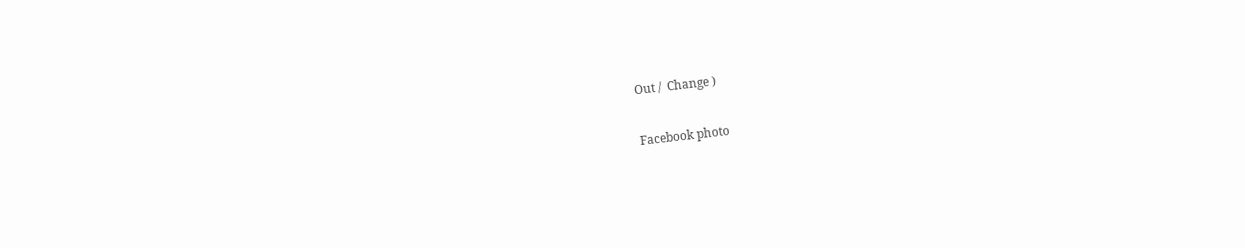Out /  Change )

Facebook photo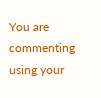You are commenting using your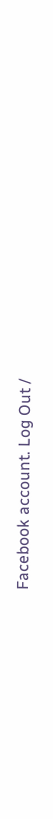Facebook account. Log Out /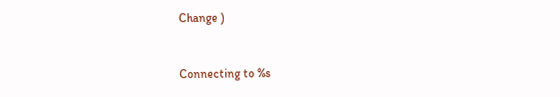Change )


Connecting to %s